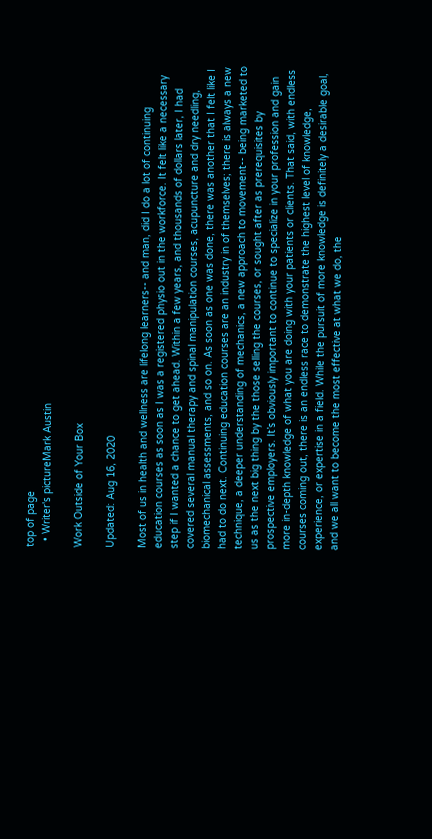top of page
  • Writer's pictureMark Austin

Work Outside of Your Box

Updated: Aug 16, 2020

Most of us in health and wellness are lifelong learners-- and man, did I do a lot of continuing education courses as soon as I was a registered physio out in the workforce. It felt like a necessary step if I wanted a chance to get ahead. Within a few years, and thousands of dollars later, I had covered several manual therapy and spinal manipulation courses, acupuncture and dry needling, biomechanical assessments, and so on. As soon as one was done, there was another that I felt like I had to do next. Continuing education courses are an industry in of themselves; there is always a new technique, a deeper understanding of mechanics, a new approach to movement-- being marketed to us as the next big thing by the those selling the courses, or sought after as prerequisites by prospective employers. It’s obviously important to continue to specialize in your profession and gain more in-depth knowledge of what you are doing with your patients or clients. That said, with endless courses coming out, there is an endless race to demonstrate the highest level of knowledge, experience, or expertise in a field. While the pursuit of more knowledge is definitely a desirable goal, and we all want to become the most effective at what we do, the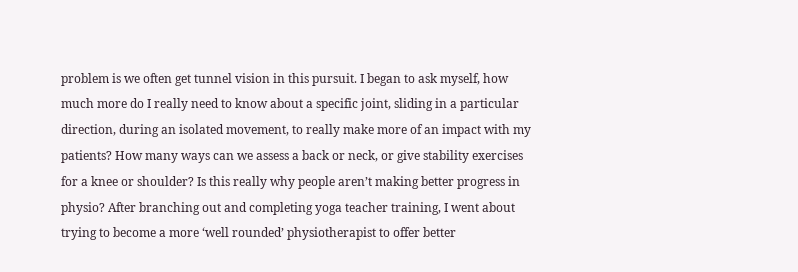problem is we often get tunnel vision in this pursuit. I began to ask myself, how much more do I really need to know about a specific joint, sliding in a particular direction, during an isolated movement, to really make more of an impact with my patients? How many ways can we assess a back or neck, or give stability exercises for a knee or shoulder? Is this really why people aren’t making better progress in physio? After branching out and completing yoga teacher training, I went about trying to become a more ‘well rounded’ physiotherapist to offer better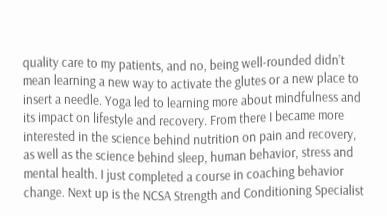quality care to my patients, and no, being well-rounded didn’t mean learning a new way to activate the glutes or a new place to insert a needle. Yoga led to learning more about mindfulness and its impact on lifestyle and recovery. From there I became more interested in the science behind nutrition on pain and recovery, as well as the science behind sleep, human behavior, stress and mental health. I just completed a course in coaching behavior change. Next up is the NCSA Strength and Conditioning Specialist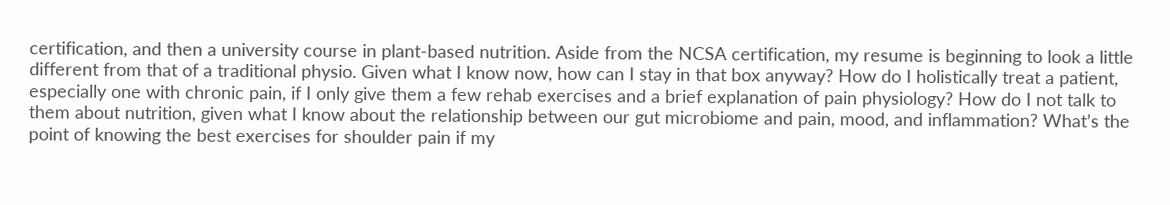certification, and then a university course in plant-based nutrition. Aside from the NCSA certification, my resume is beginning to look a little different from that of a traditional physio. Given what I know now, how can I stay in that box anyway? How do I holistically treat a patient, especially one with chronic pain, if I only give them a few rehab exercises and a brief explanation of pain physiology? How do I not talk to them about nutrition, given what I know about the relationship between our gut microbiome and pain, mood, and inflammation? What’s the point of knowing the best exercises for shoulder pain if my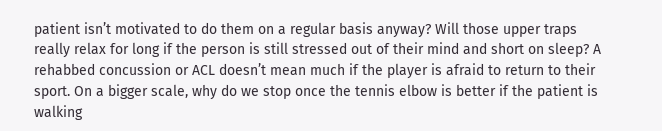patient isn’t motivated to do them on a regular basis anyway? Will those upper traps really relax for long if the person is still stressed out of their mind and short on sleep? A rehabbed concussion or ACL doesn’t mean much if the player is afraid to return to their sport. On a bigger scale, why do we stop once the tennis elbow is better if the patient is walking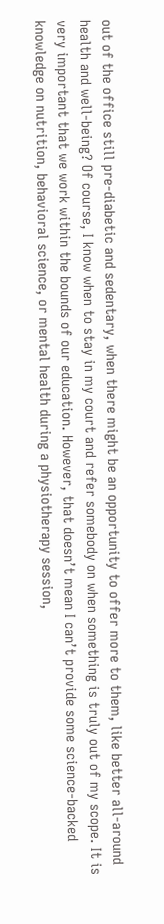out of the office still pre-diabetic and sedentary, when there might be an opportunity to offer more to them, like better all-around health and well-being? Of course, I know when to stay in my court and refer somebody on when something is truly out of my scope. It is very important that we work within the bounds of our education. However, that doesn’t mean I can’t provide some science-backed knowledge on nutrition, behavioral science, or mental health during a physiotherapy session,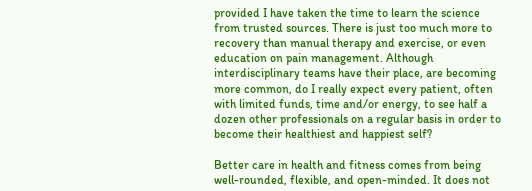provided I have taken the time to learn the science from trusted sources. There is just too much more to recovery than manual therapy and exercise, or even education on pain management. Although interdisciplinary teams have their place, are becoming more common, do I really expect every patient, often with limited funds, time and/or energy, to see half a dozen other professionals on a regular basis in order to become their healthiest and happiest self?

Better care in health and fitness comes from being well-rounded, flexible, and open-minded. It does not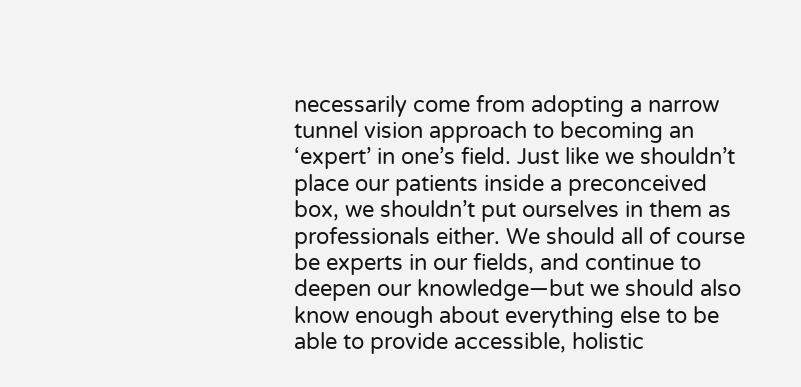necessarily come from adopting a narrow tunnel vision approach to becoming an ‘expert’ in one’s field. Just like we shouldn’t place our patients inside a preconceived box, we shouldn’t put ourselves in them as professionals either. We should all of course be experts in our fields, and continue to deepen our knowledge—but we should also know enough about everything else to be able to provide accessible, holistic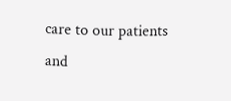care to our patients and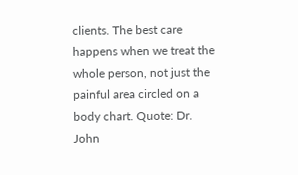clients. The best care happens when we treat the whole person, not just the painful area circled on a body chart. Quote: Dr. John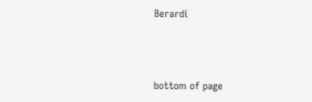Berardi



bottom of page